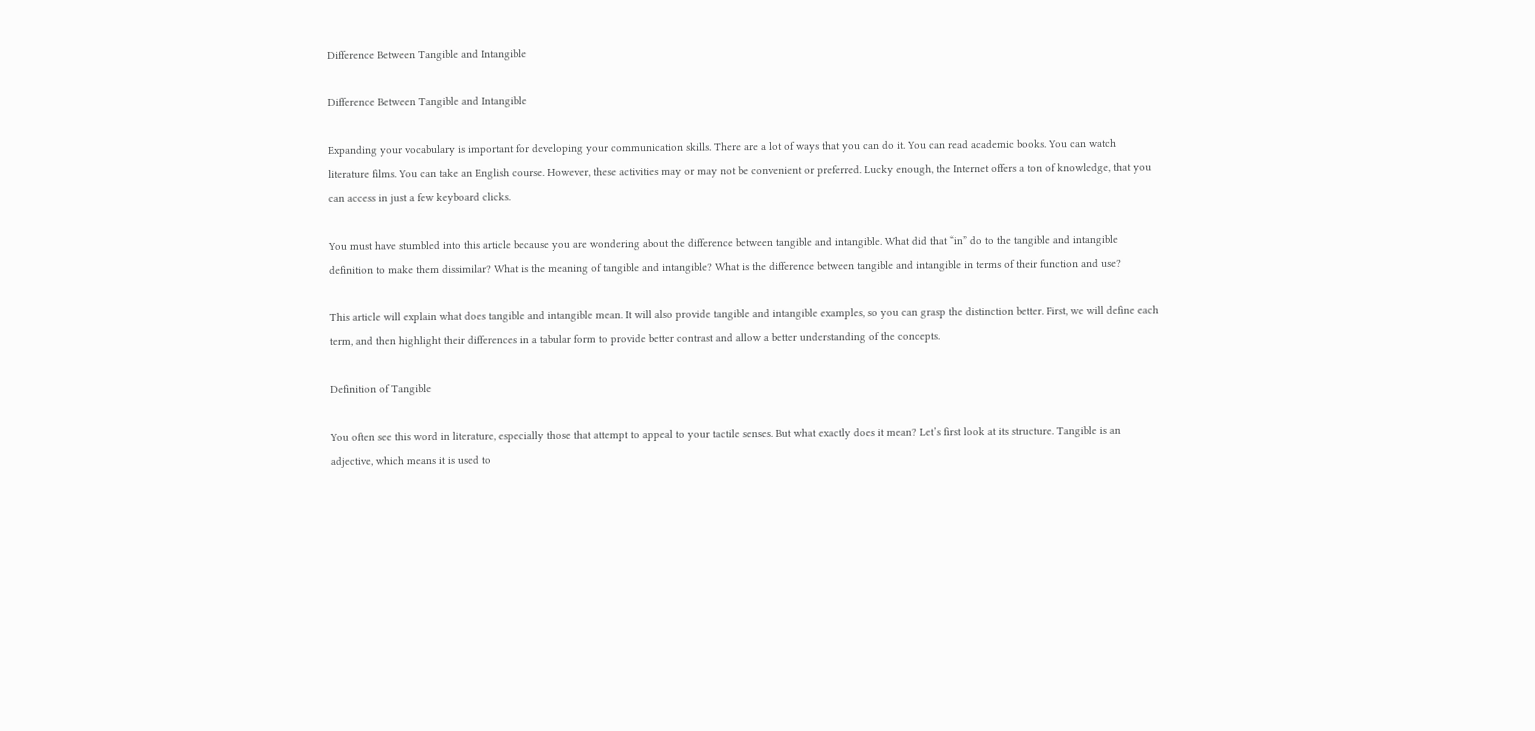Difference Between Tangible and Intangible

Difference Between Tangible and Intangible

Expanding your vocabulary is important for developing your communication skills. There are a lot of ways that you can do it. You can read academic books. You can watch literature films. You can take an English course. However, these activities may or may not be convenient or preferred. Lucky enough, the Internet offers a ton of knowledge, that you can access in just a few keyboard clicks.

You must have stumbled into this article because you are wondering about the difference between tangible and intangible. What did that “in” do to the tangible and intangible definition to make them dissimilar? What is the meaning of tangible and intangible? What is the difference between tangible and intangible in terms of their function and use?

This article will explain what does tangible and intangible mean. It will also provide tangible and intangible examples, so you can grasp the distinction better. First, we will define each term, and then highlight their differences in a tabular form to provide better contrast and allow a better understanding of the concepts.

Definition of Tangible

You often see this word in literature, especially those that attempt to appeal to your tactile senses. But what exactly does it mean? Let’s first look at its structure. Tangible is an adjective, which means it is used to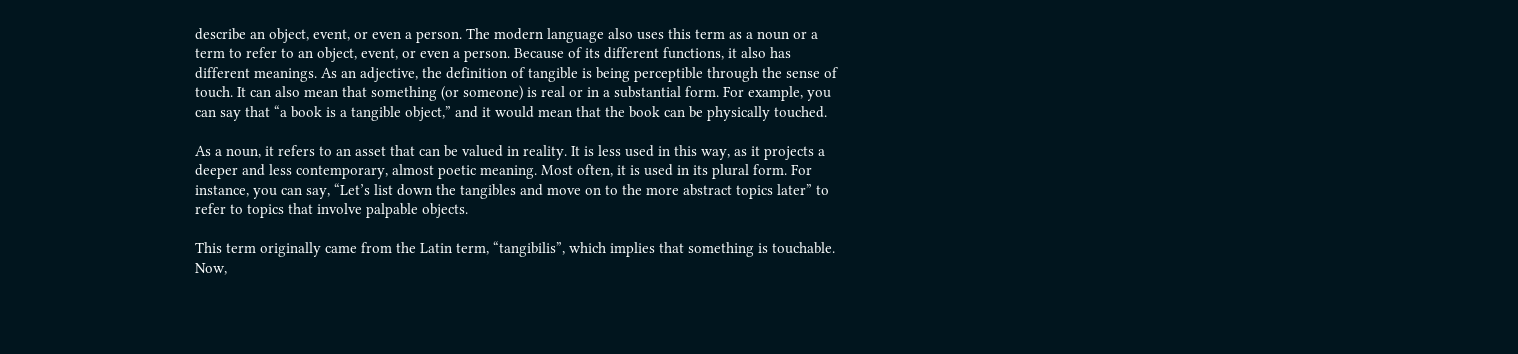describe an object, event, or even a person. The modern language also uses this term as a noun or a term to refer to an object, event, or even a person. Because of its different functions, it also has different meanings. As an adjective, the definition of tangible is being perceptible through the sense of touch. It can also mean that something (or someone) is real or in a substantial form. For example, you can say that “a book is a tangible object,” and it would mean that the book can be physically touched.

As a noun, it refers to an asset that can be valued in reality. It is less used in this way, as it projects a deeper and less contemporary, almost poetic meaning. Most often, it is used in its plural form. For instance, you can say, “Let’s list down the tangibles and move on to the more abstract topics later” to refer to topics that involve palpable objects.

This term originally came from the Latin term, “tangibilis”, which implies that something is touchable. Now,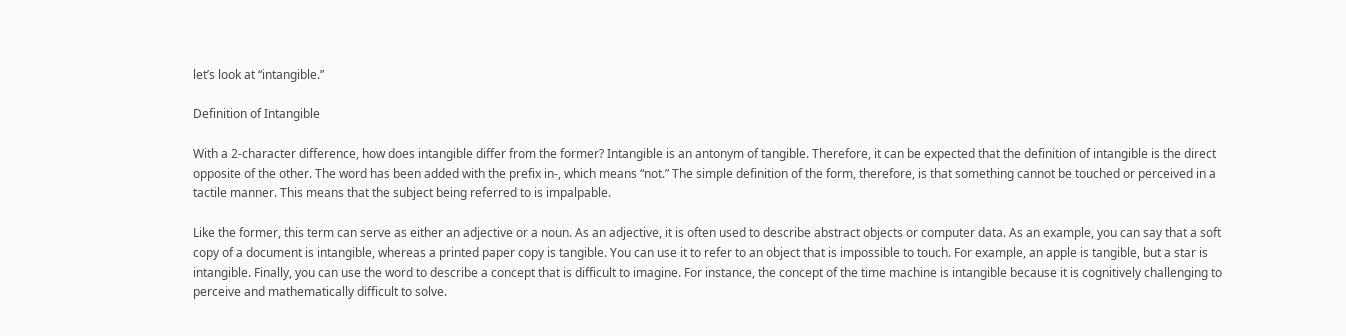let’s look at “intangible.”

Definition of Intangible

With a 2-character difference, how does intangible differ from the former? Intangible is an antonym of tangible. Therefore, it can be expected that the definition of intangible is the direct opposite of the other. The word has been added with the prefix in-, which means “not.” The simple definition of the form, therefore, is that something cannot be touched or perceived in a tactile manner. This means that the subject being referred to is impalpable.

Like the former, this term can serve as either an adjective or a noun. As an adjective, it is often used to describe abstract objects or computer data. As an example, you can say that a soft copy of a document is intangible, whereas a printed paper copy is tangible. You can use it to refer to an object that is impossible to touch. For example, an apple is tangible, but a star is intangible. Finally, you can use the word to describe a concept that is difficult to imagine. For instance, the concept of the time machine is intangible because it is cognitively challenging to perceive and mathematically difficult to solve.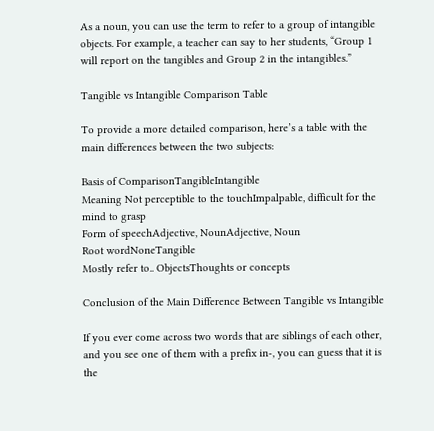As a noun, you can use the term to refer to a group of intangible objects. For example, a teacher can say to her students, “Group 1 will report on the tangibles and Group 2 in the intangibles.”

Tangible vs Intangible Comparison Table

To provide a more detailed comparison, here’s a table with the main differences between the two subjects:

Basis of ComparisonTangibleIntangible
Meaning Not perceptible to the touchImpalpable, difficult for the mind to grasp
Form of speechAdjective, NounAdjective, Noun
Root wordNoneTangible
Mostly refer to.. ObjectsThoughts or concepts

Conclusion of the Main Difference Between Tangible vs Intangible

If you ever come across two words that are siblings of each other, and you see one of them with a prefix in-, you can guess that it is the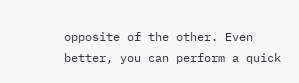opposite of the other. Even better, you can perform a quick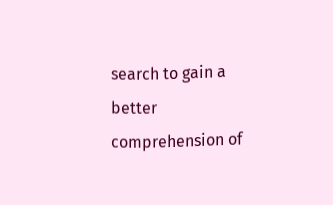search to gain a better comprehension of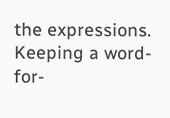the expressions. Keeping a word-for-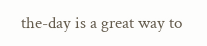the-day is a great way to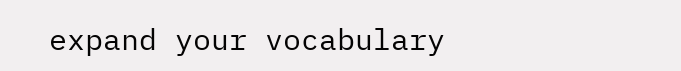expand your vocabulary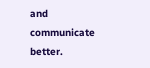and communicate better.